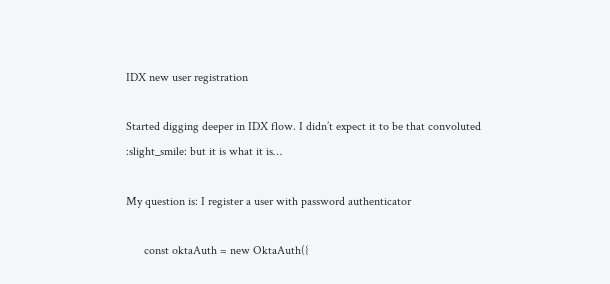IDX new user registration

Started digging deeper in IDX flow. I didn’t expect it to be that convoluted :slight_smile: but it is what it is…

My question is: I register a user with password authenticator

      const oktaAuth = new OktaAuth({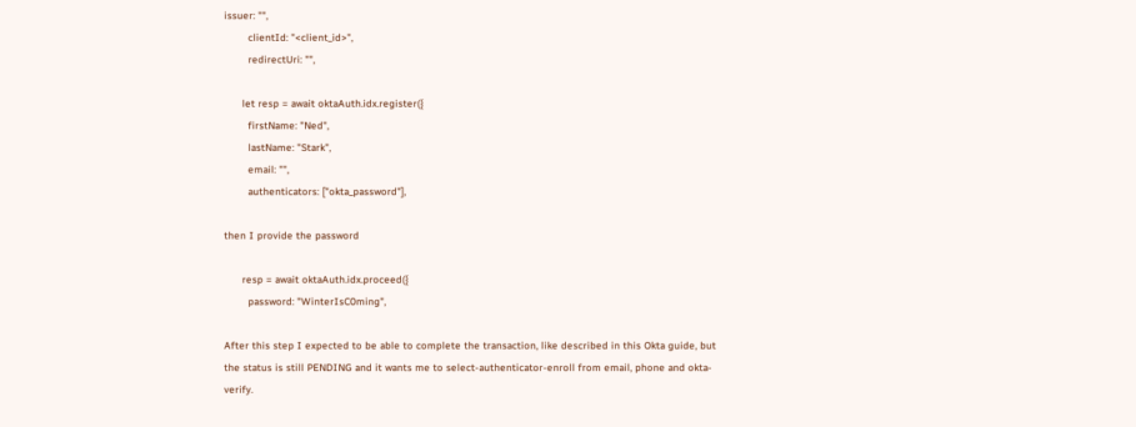issuer: "",
        clientId: "<client_id>",
        redirectUri: "",

      let resp = await oktaAuth.idx.register({
        firstName: "Ned",
        lastName: "Stark",
        email: "",
        authenticators: ["okta_password"],

then I provide the password

      resp = await oktaAuth.idx.proceed({
        password: "WinterIsC0ming",

After this step I expected to be able to complete the transaction, like described in this Okta guide, but the status is still PENDING and it wants me to select-authenticator-enroll from email, phone and okta-verify.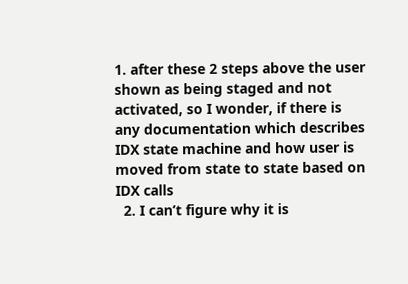1. after these 2 steps above the user shown as being staged and not activated, so I wonder, if there is any documentation which describes IDX state machine and how user is moved from state to state based on IDX calls
  2. I can’t figure why it is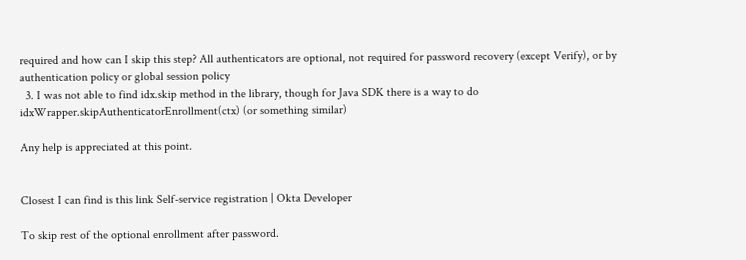required and how can I skip this step? All authenticators are optional, not required for password recovery (except Verify), or by authentication policy or global session policy
  3. I was not able to find idx.skip method in the library, though for Java SDK there is a way to do idxWrapper.skipAuthenticatorEnrollment(ctx) (or something similar)

Any help is appreciated at this point.


Closest I can find is this link Self-service registration | Okta Developer

To skip rest of the optional enrollment after password.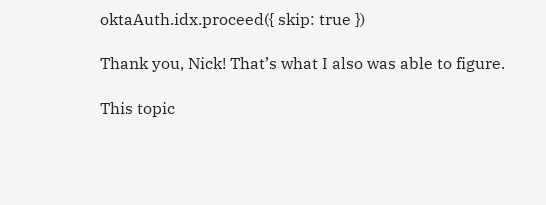oktaAuth.idx.proceed({ skip: true })

Thank you, Nick! That’s what I also was able to figure.

This topic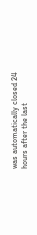was automatically closed 24 hours after the last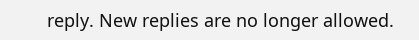reply. New replies are no longer allowed.